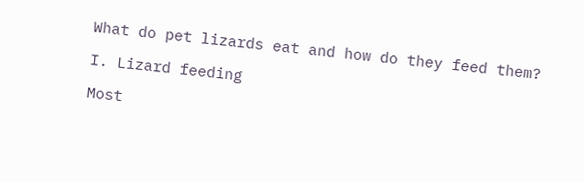What do pet lizards eat and how do they feed them?

I. Lizard feeding

Most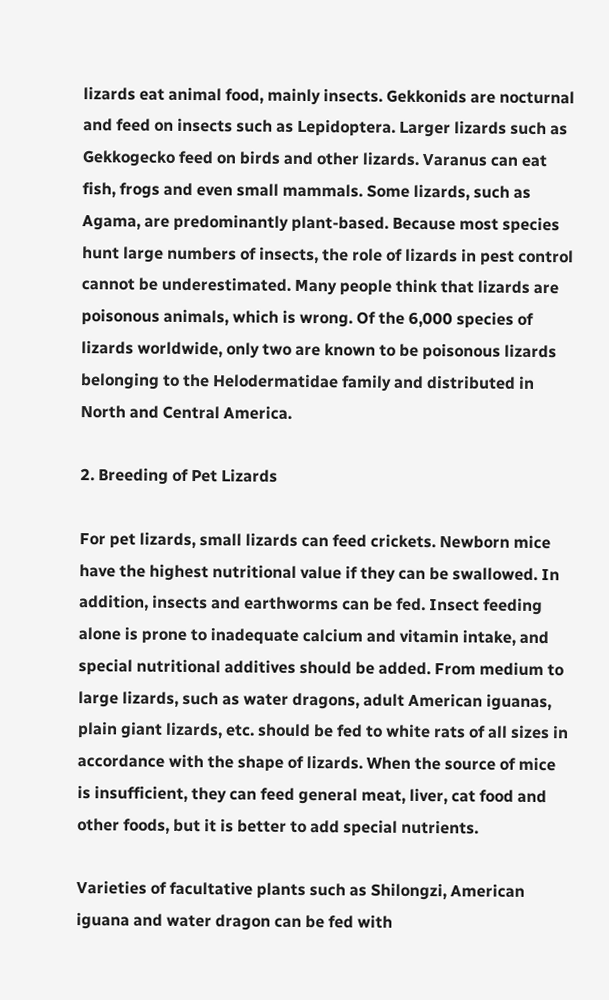lizards eat animal food, mainly insects. Gekkonids are nocturnal and feed on insects such as Lepidoptera. Larger lizards such as Gekkogecko feed on birds and other lizards. Varanus can eat fish, frogs and even small mammals. Some lizards, such as Agama, are predominantly plant-based. Because most species hunt large numbers of insects, the role of lizards in pest control cannot be underestimated. Many people think that lizards are poisonous animals, which is wrong. Of the 6,000 species of lizards worldwide, only two are known to be poisonous lizards belonging to the Helodermatidae family and distributed in North and Central America.

2. Breeding of Pet Lizards

For pet lizards, small lizards can feed crickets. Newborn mice have the highest nutritional value if they can be swallowed. In addition, insects and earthworms can be fed. Insect feeding alone is prone to inadequate calcium and vitamin intake, and special nutritional additives should be added. From medium to large lizards, such as water dragons, adult American iguanas, plain giant lizards, etc. should be fed to white rats of all sizes in accordance with the shape of lizards. When the source of mice is insufficient, they can feed general meat, liver, cat food and other foods, but it is better to add special nutrients.

Varieties of facultative plants such as Shilongzi, American iguana and water dragon can be fed with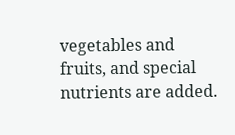vegetables and fruits, and special nutrients are added.